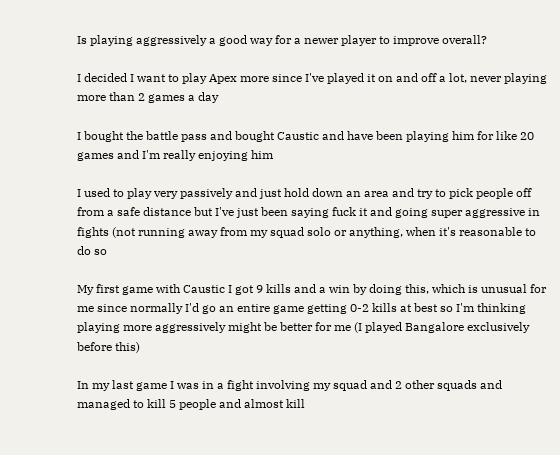Is playing aggressively a good way for a newer player to improve overall?

I decided I want to play Apex more since I've played it on and off a lot, never playing more than 2 games a day

I bought the battle pass and bought Caustic and have been playing him for like 20 games and I'm really enjoying him

I used to play very passively and just hold down an area and try to pick people off from a safe distance but I've just been saying fuck it and going super aggressive in fights (not running away from my squad solo or anything, when it's reasonable to do so

My first game with Caustic I got 9 kills and a win by doing this, which is unusual for me since normally I'd go an entire game getting 0-2 kills at best so I'm thinking playing more aggressively might be better for me (I played Bangalore exclusively before this)

In my last game I was in a fight involving my squad and 2 other squads and managed to kill 5 people and almost kill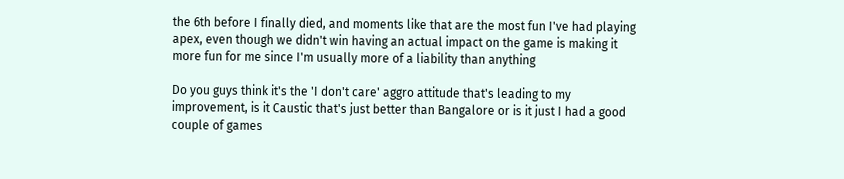the 6th before I finally died, and moments like that are the most fun I've had playing apex, even though we didn't win having an actual impact on the game is making it more fun for me since I'm usually more of a liability than anything

Do you guys think it's the 'I don't care' aggro attitude that's leading to my improvement, is it Caustic that's just better than Bangalore or is it just I had a good couple of games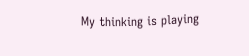My thinking is playing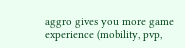aggro gives you more game experience (mobility, pvp,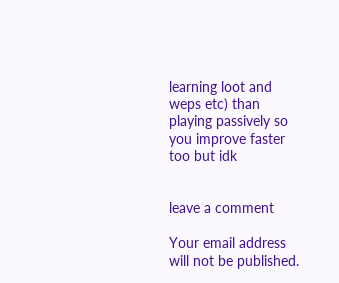learning loot and weps etc) than playing passively so you improve faster too but idk


leave a comment

Your email address will not be published.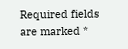Required fields are marked *